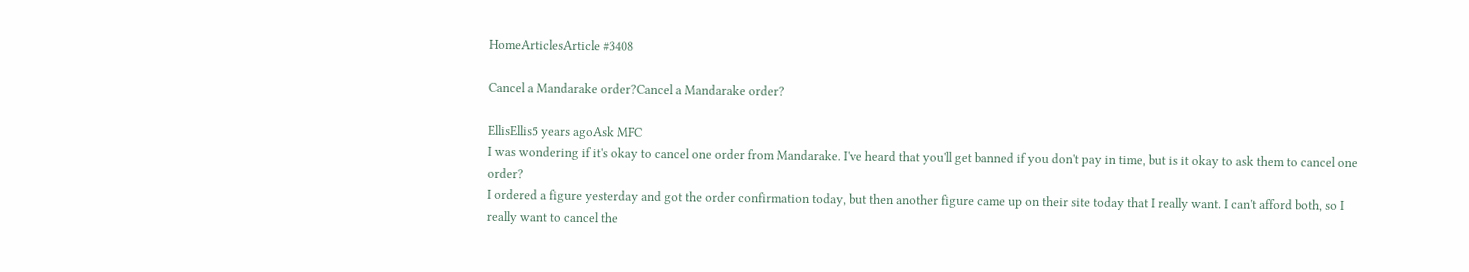HomeArticlesArticle #3408

Cancel a Mandarake order?Cancel a Mandarake order?

EllisEllis5 years agoAsk MFC
I was wondering if it's okay to cancel one order from Mandarake. I've heard that you'll get banned if you don't pay in time, but is it okay to ask them to cancel one order?
I ordered a figure yesterday and got the order confirmation today, but then another figure came up on their site today that I really want. I can't afford both, so I really want to cancel the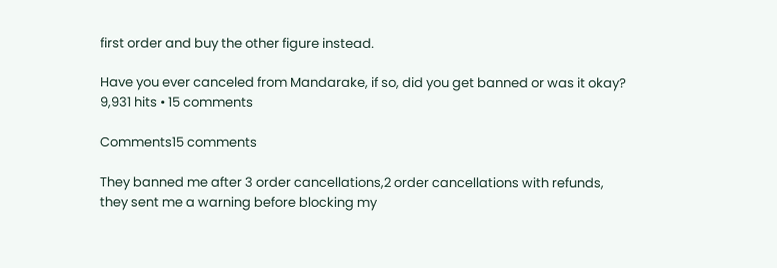first order and buy the other figure instead.

Have you ever canceled from Mandarake, if so, did you get banned or was it okay?
9,931 hits • 15 comments

Comments15 comments

They banned me after 3 order cancellations,2 order cancellations with refunds,
they sent me a warning before blocking my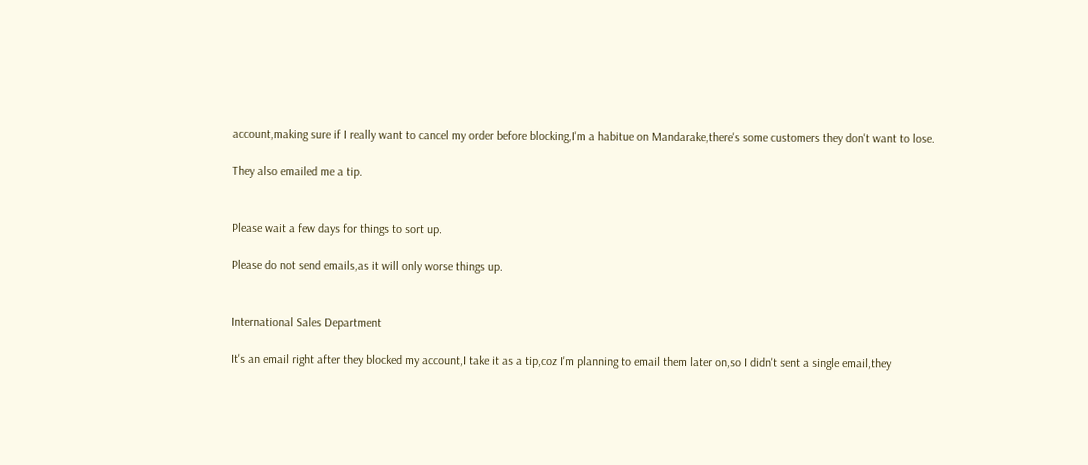account,making sure if I really want to cancel my order before blocking,I'm a habitue on Mandarake,there's some customers they don't want to lose.

They also emailed me a tip.


Please wait a few days for things to sort up.

Please do not send emails,as it will only worse things up.


International Sales Department

It's an email right after they blocked my account,I take it as a tip,coz I'm planning to email them later on,so I didn't sent a single email,they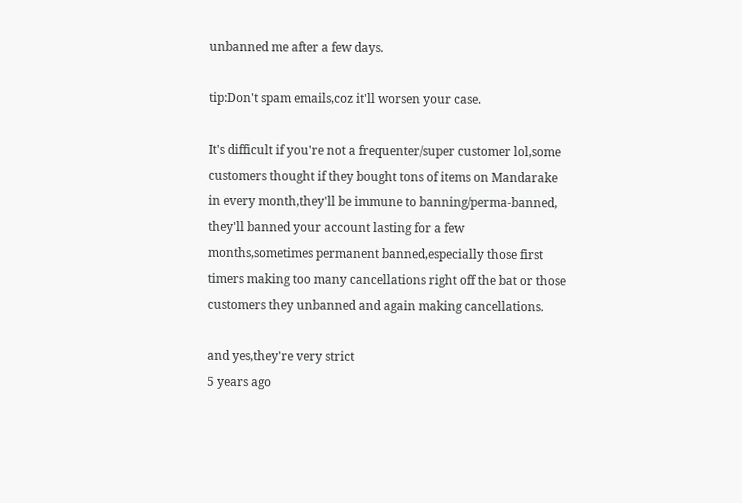unbanned me after a few days.

tip:Don't spam emails,coz it'll worsen your case.

It's difficult if you're not a frequenter/super customer lol,some customers thought if they bought tons of items on Mandarake in every month,they'll be immune to banning/perma-banned,
they'll banned your account lasting for a few months,sometimes permanent banned,especially those first timers making too many cancellations right off the bat or those customers they unbanned and again making cancellations.

and yes,they're very strict
5 years ago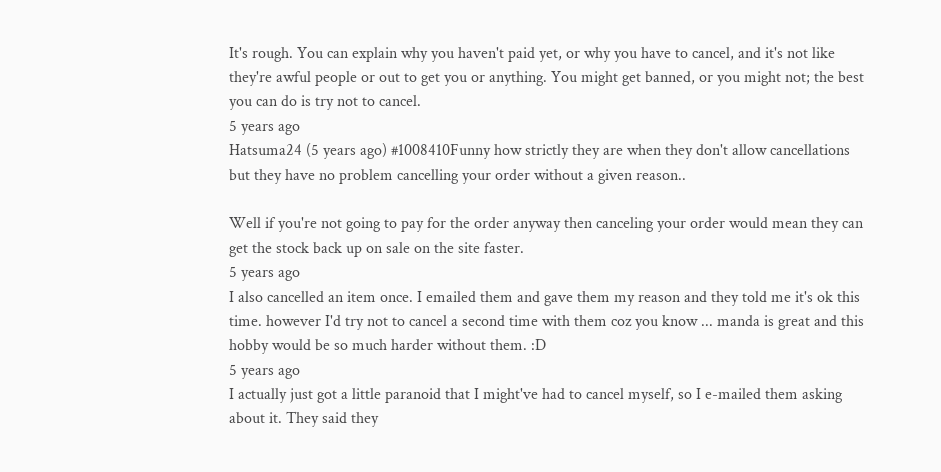It's rough. You can explain why you haven't paid yet, or why you have to cancel, and it's not like they're awful people or out to get you or anything. You might get banned, or you might not; the best you can do is try not to cancel.
5 years ago
Hatsuma24 (5 years ago) #1008410Funny how strictly they are when they don't allow cancellations but they have no problem cancelling your order without a given reason..

Well if you're not going to pay for the order anyway then canceling your order would mean they can get the stock back up on sale on the site faster.
5 years ago
I also cancelled an item once. I emailed them and gave them my reason and they told me it's ok this time. however I'd try not to cancel a second time with them coz you know ... manda is great and this hobby would be so much harder without them. :D
5 years ago
I actually just got a little paranoid that I might've had to cancel myself, so I e-mailed them asking about it. They said they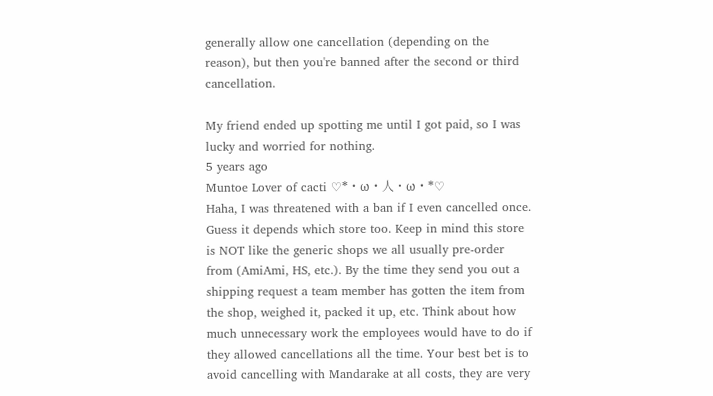generally allow one cancellation (depending on the reason), but then you're banned after the second or third cancellation.

My friend ended up spotting me until I got paid, so I was lucky and worried for nothing.
5 years ago
Muntoe Lover of cacti ♡*・ω・人・ω・*♡
Haha, I was threatened with a ban if I even cancelled once. Guess it depends which store too. Keep in mind this store is NOT like the generic shops we all usually pre-order from (AmiAmi, HS, etc.). By the time they send you out a shipping request a team member has gotten the item from the shop, weighed it, packed it up, etc. Think about how much unnecessary work the employees would have to do if they allowed cancellations all the time. Your best bet is to avoid cancelling with Mandarake at all costs, they are very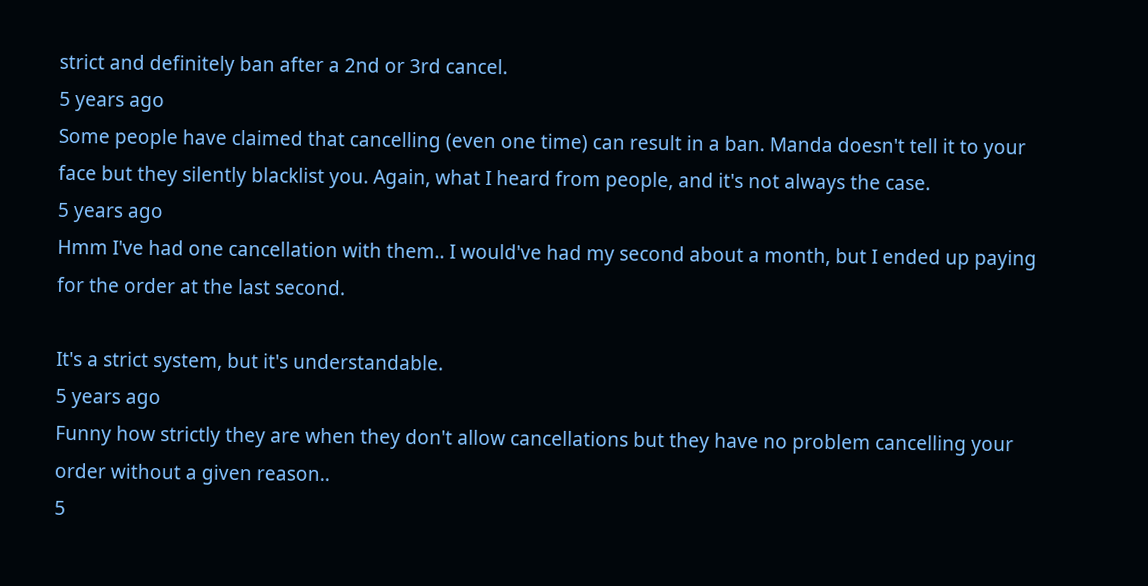strict and definitely ban after a 2nd or 3rd cancel.
5 years ago
Some people have claimed that cancelling (even one time) can result in a ban. Manda doesn't tell it to your face but they silently blacklist you. Again, what I heard from people, and it's not always the case.
5 years ago
Hmm I've had one cancellation with them.. I would've had my second about a month, but I ended up paying for the order at the last second.

It's a strict system, but it's understandable.
5 years ago
Funny how strictly they are when they don't allow cancellations but they have no problem cancelling your order without a given reason..
5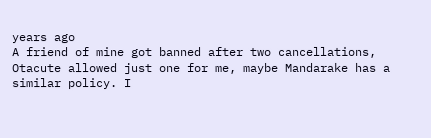years ago
A friend of mine got banned after two cancellations, Otacute allowed just one for me, maybe Mandarake has a similar policy. I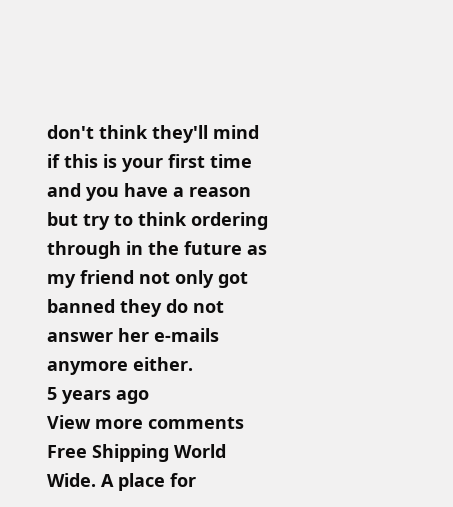don't think they'll mind if this is your first time and you have a reason but try to think ordering through in the future as my friend not only got banned they do not answer her e-mails anymore either.
5 years ago
View more comments
Free Shipping World Wide. A place for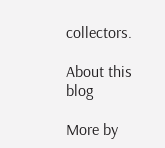collectors.

About this blog

More by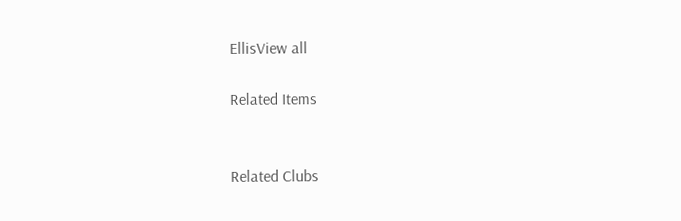EllisView all

Related Items


Related Clubs